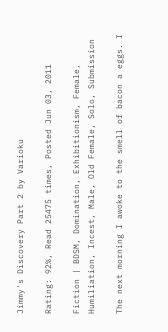Jimmy's Discovery Part 2 by Varioku

Rating: 92%, Read 25475 times, Posted Jun 03, 2011

Fiction | BDSM, Domination, Exhibitionism, Female, Humiliation, Incest, Male, Old Female, Solo, Submission

The next morning I awoke to the smell of bacon a eggs. I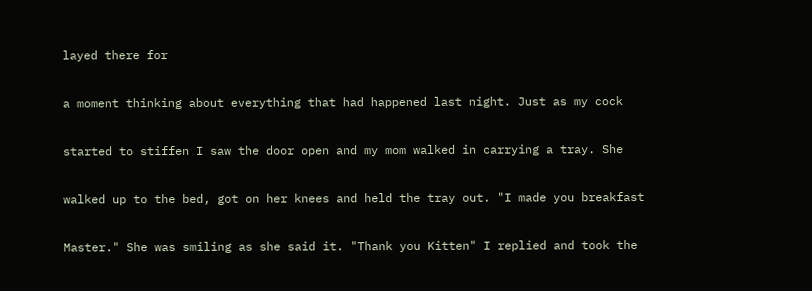layed there for

a moment thinking about everything that had happened last night. Just as my cock

started to stiffen I saw the door open and my mom walked in carrying a tray. She

walked up to the bed, got on her knees and held the tray out. "I made you breakfast

Master." She was smiling as she said it. "Thank you Kitten" I replied and took the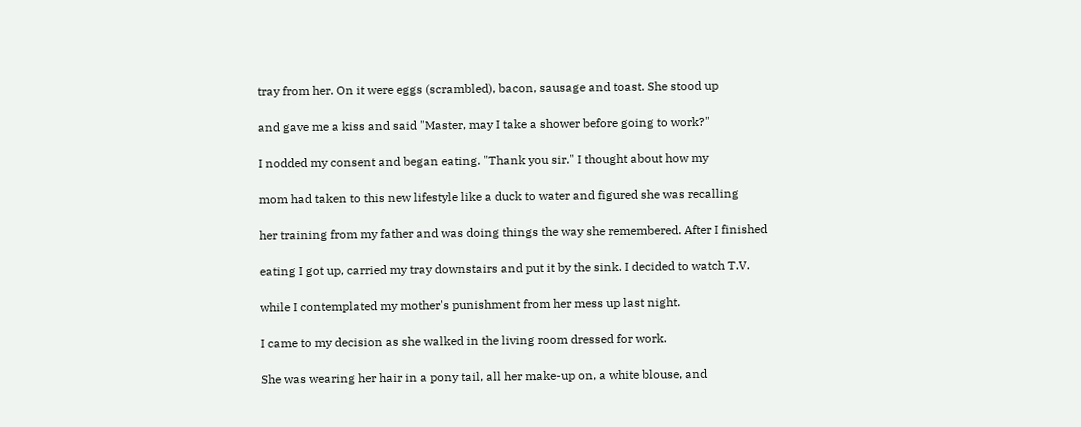tray from her. On it were eggs (scrambled), bacon, sausage and toast. She stood up

and gave me a kiss and said "Master, may I take a shower before going to work?"

I nodded my consent and began eating. "Thank you sir." I thought about how my

mom had taken to this new lifestyle like a duck to water and figured she was recalling

her training from my father and was doing things the way she remembered. After I finished

eating I got up, carried my tray downstairs and put it by the sink. I decided to watch T.V.

while I contemplated my mother's punishment from her mess up last night.

I came to my decision as she walked in the living room dressed for work.

She was wearing her hair in a pony tail, all her make-up on, a white blouse, and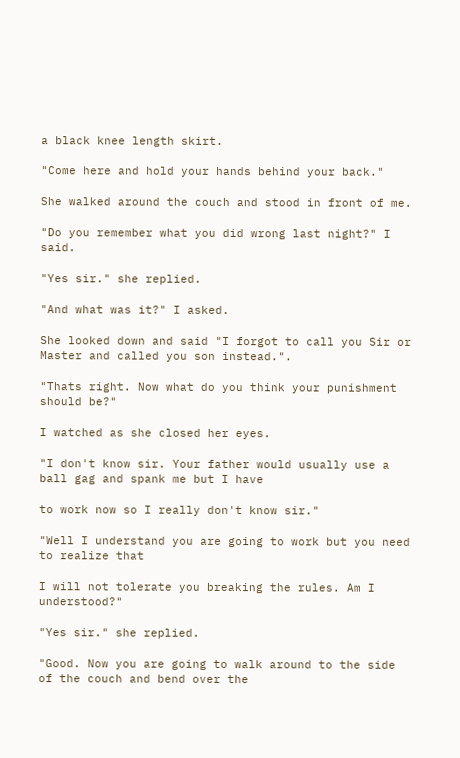a black knee length skirt.

"Come here and hold your hands behind your back."

She walked around the couch and stood in front of me.

"Do you remember what you did wrong last night?" I said.

"Yes sir." she replied.

"And what was it?" I asked.

She looked down and said "I forgot to call you Sir or Master and called you son instead.".

"Thats right. Now what do you think your punishment should be?"

I watched as she closed her eyes.

"I don't know sir. Your father would usually use a ball gag and spank me but I have

to work now so I really don't know sir."

"Well I understand you are going to work but you need to realize that

I will not tolerate you breaking the rules. Am I understood?"

"Yes sir." she replied.

"Good. Now you are going to walk around to the side of the couch and bend over the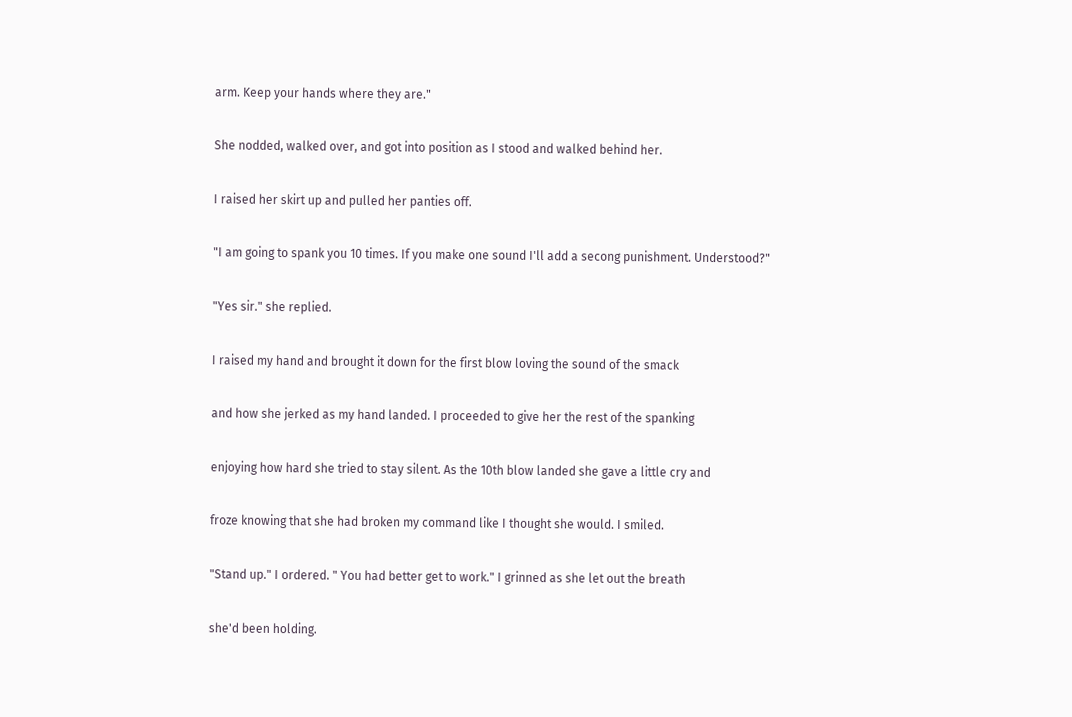arm. Keep your hands where they are."

She nodded, walked over, and got into position as I stood and walked behind her.

I raised her skirt up and pulled her panties off.

"I am going to spank you 10 times. If you make one sound I'll add a secong punishment. Understood?"

"Yes sir." she replied.

I raised my hand and brought it down for the first blow loving the sound of the smack

and how she jerked as my hand landed. I proceeded to give her the rest of the spanking

enjoying how hard she tried to stay silent. As the 10th blow landed she gave a little cry and

froze knowing that she had broken my command like I thought she would. I smiled.

"Stand up." I ordered. " You had better get to work." I grinned as she let out the breath

she'd been holding.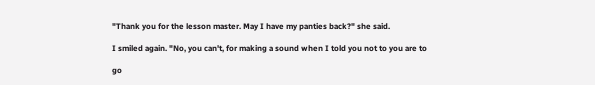"Thank you for the lesson master. May I have my panties back?" she said.

I smiled again. "No, you can't, for making a sound when I told you not to you are to

go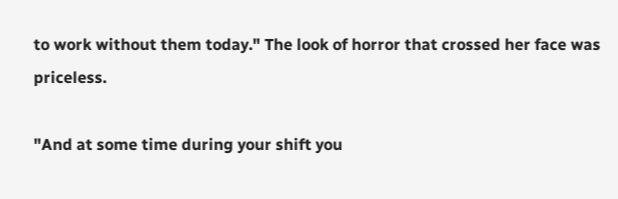to work without them today." The look of horror that crossed her face was priceless.

"And at some time during your shift you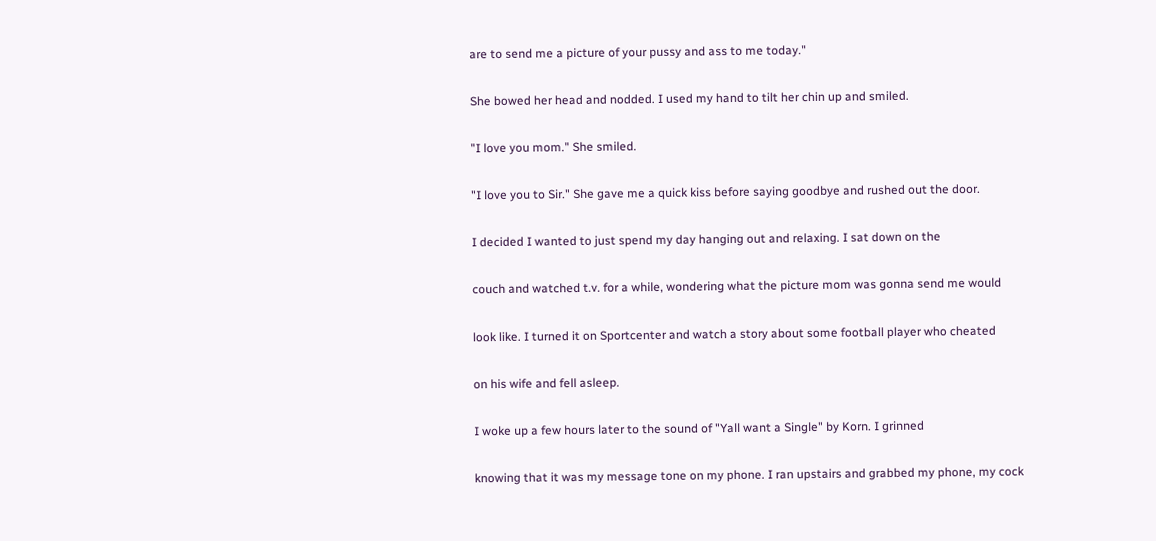are to send me a picture of your pussy and ass to me today."

She bowed her head and nodded. I used my hand to tilt her chin up and smiled.

"I love you mom." She smiled.

"I love you to Sir." She gave me a quick kiss before saying goodbye and rushed out the door.

I decided I wanted to just spend my day hanging out and relaxing. I sat down on the

couch and watched t.v. for a while, wondering what the picture mom was gonna send me would

look like. I turned it on Sportcenter and watch a story about some football player who cheated

on his wife and fell asleep.

I woke up a few hours later to the sound of "Yall want a Single" by Korn. I grinned

knowing that it was my message tone on my phone. I ran upstairs and grabbed my phone, my cock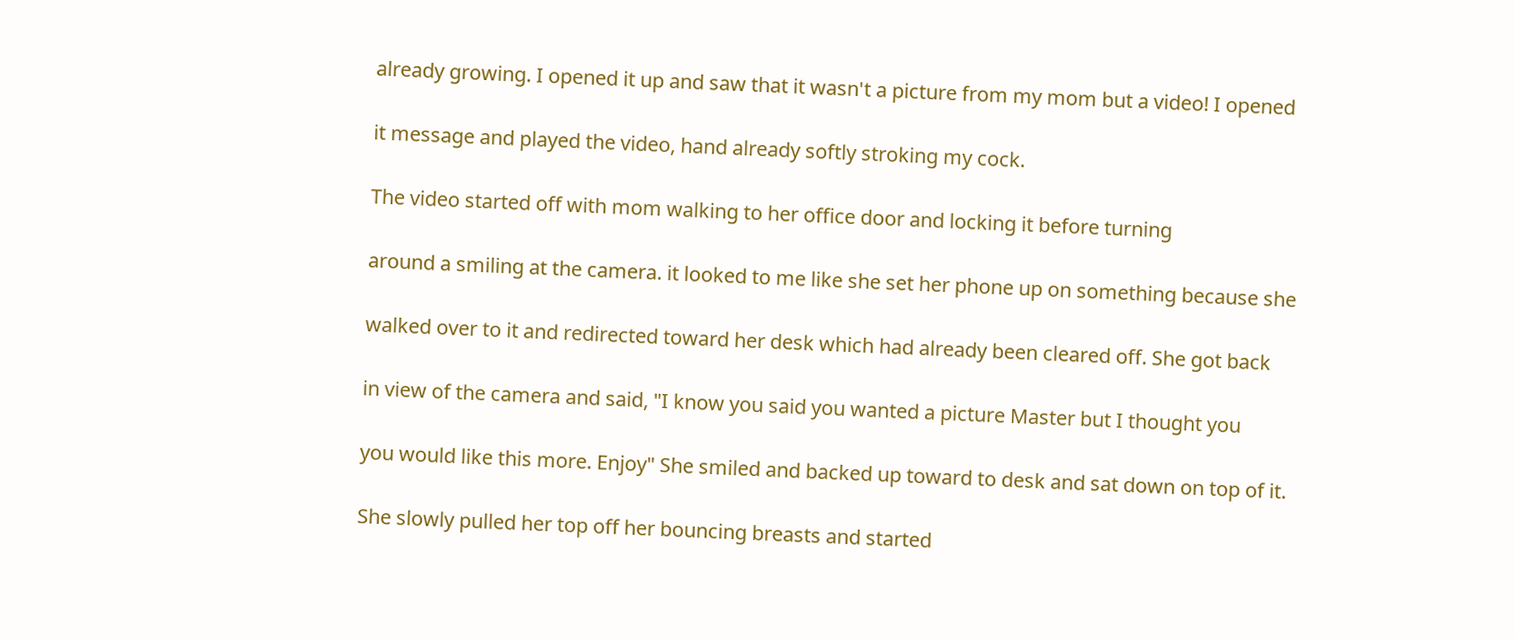already growing. I opened it up and saw that it wasn't a picture from my mom but a video! I opened

it message and played the video, hand already softly stroking my cock.

The video started off with mom walking to her office door and locking it before turning

around a smiling at the camera. it looked to me like she set her phone up on something because she

walked over to it and redirected toward her desk which had already been cleared off. She got back

in view of the camera and said, "I know you said you wanted a picture Master but I thought you

you would like this more. Enjoy" She smiled and backed up toward to desk and sat down on top of it.

She slowly pulled her top off her bouncing breasts and started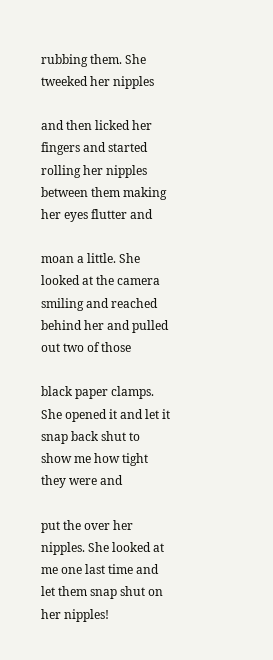rubbing them. She tweeked her nipples

and then licked her fingers and started rolling her nipples between them making her eyes flutter and

moan a little. She looked at the camera smiling and reached behind her and pulled out two of those

black paper clamps. She opened it and let it snap back shut to show me how tight they were and

put the over her nipples. She looked at me one last time and let them snap shut on her nipples!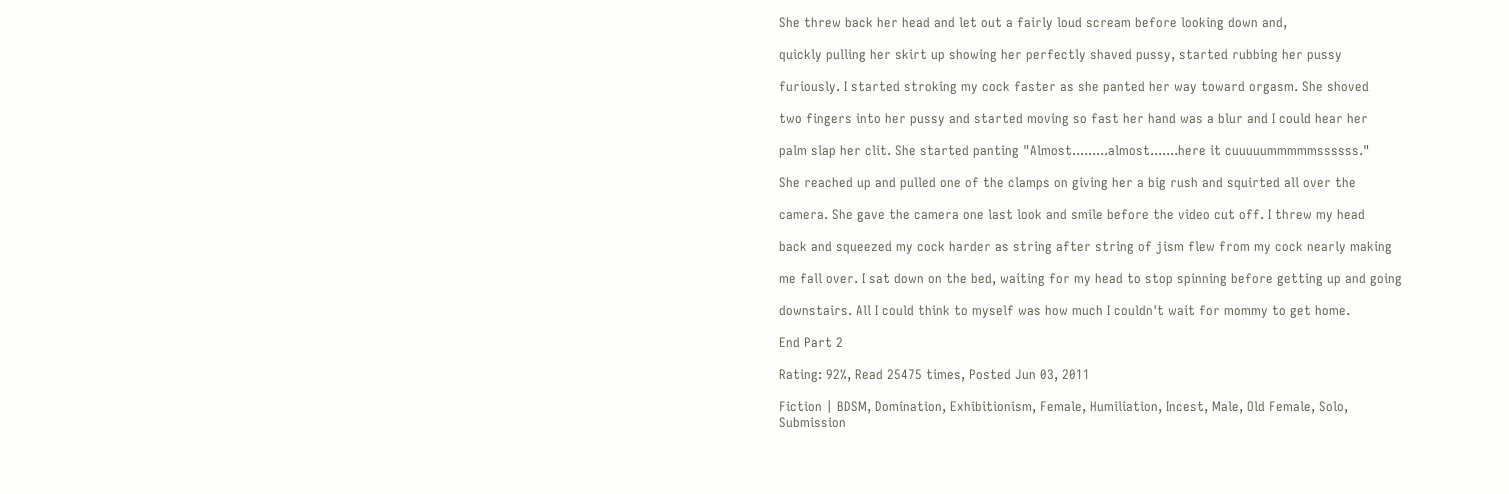She threw back her head and let out a fairly loud scream before looking down and,

quickly pulling her skirt up showing her perfectly shaved pussy, started rubbing her pussy

furiously. I started stroking my cock faster as she panted her way toward orgasm. She shoved

two fingers into her pussy and started moving so fast her hand was a blur and I could hear her

palm slap her clit. She started panting "Almost.........almost.......here it cuuuuummmmmssssss."

She reached up and pulled one of the clamps on giving her a big rush and squirted all over the

camera. She gave the camera one last look and smile before the video cut off. I threw my head

back and squeezed my cock harder as string after string of jism flew from my cock nearly making

me fall over. I sat down on the bed, waiting for my head to stop spinning before getting up and going

downstairs. All I could think to myself was how much I couldn't wait for mommy to get home.

End Part 2

Rating: 92%, Read 25475 times, Posted Jun 03, 2011

Fiction | BDSM, Domination, Exhibitionism, Female, Humiliation, Incest, Male, Old Female, Solo, Submission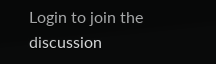Login to join the discussion